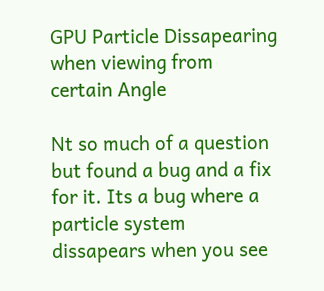GPU Particle Dissapearing when viewing from certain Angle

Nt so much of a question but found a bug and a fix for it. Its a bug where a particle system dissapears when you see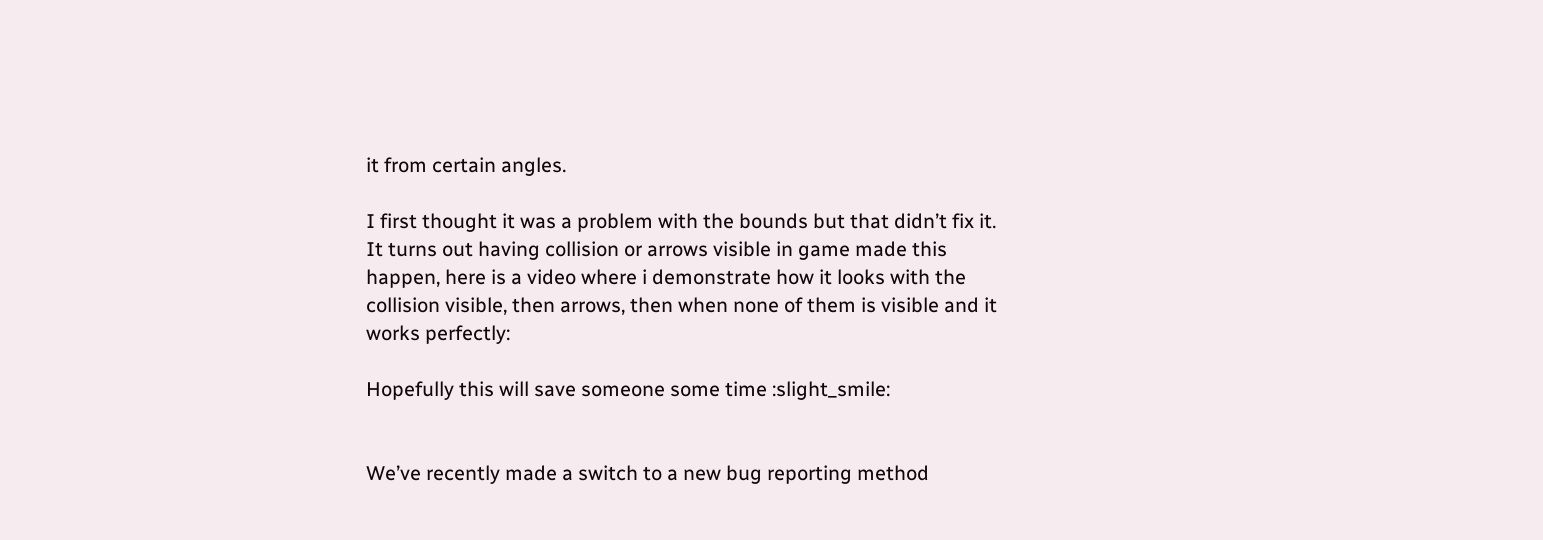it from certain angles.

I first thought it was a problem with the bounds but that didn’t fix it. It turns out having collision or arrows visible in game made this happen, here is a video where i demonstrate how it looks with the collision visible, then arrows, then when none of them is visible and it works perfectly:

Hopefully this will save someone some time :slight_smile:


We’ve recently made a switch to a new bug reporting method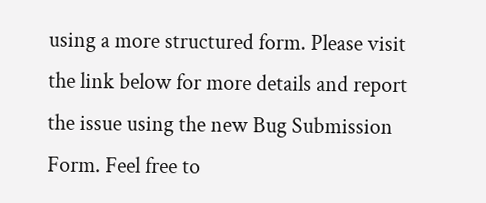using a more structured form. Please visit the link below for more details and report the issue using the new Bug Submission Form. Feel free to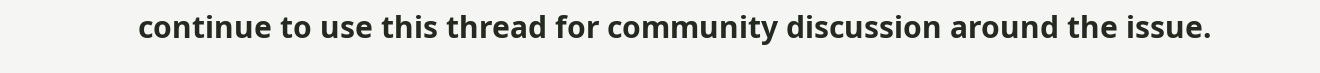continue to use this thread for community discussion around the issue.